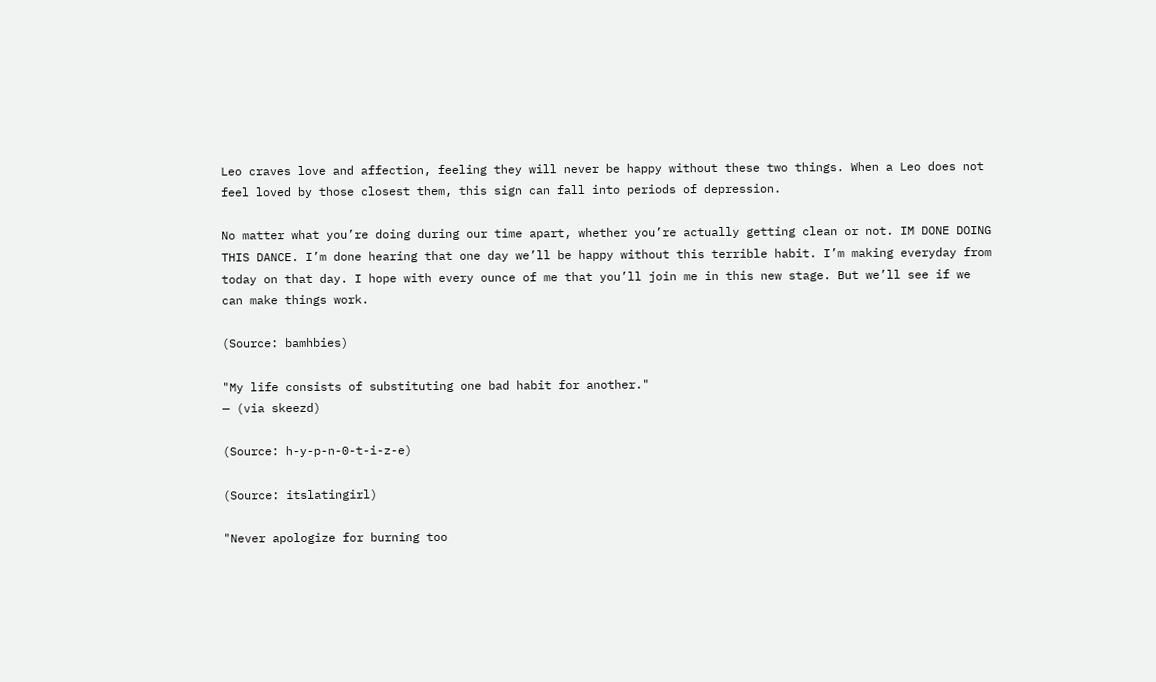Leo craves love and affection, feeling they will never be happy without these two things. When a Leo does not feel loved by those closest them, this sign can fall into periods of depression.

No matter what you’re doing during our time apart, whether you’re actually getting clean or not. IM DONE DOING THIS DANCE. I’m done hearing that one day we’ll be happy without this terrible habit. I’m making everyday from today on that day. I hope with every ounce of me that you’ll join me in this new stage. But we’ll see if we can make things work.

(Source: bamhbies)

"My life consists of substituting one bad habit for another."
— (via skeezd)

(Source: h-y-p-n-0-t-i-z-e)

(Source: itslatingirl)

"Never apologize for burning too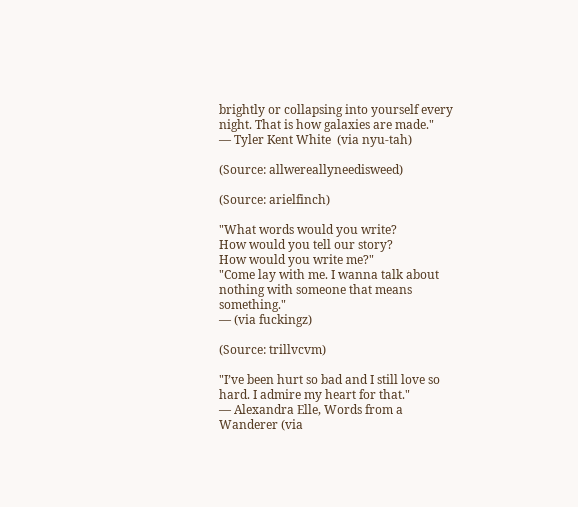brightly or collapsing into yourself every night. That is how galaxies are made."
— Tyler Kent White  (via nyu-tah)

(Source: allwereallyneedisweed)

(Source: arielfinch)

"What words would you write?
How would you tell our story?
How would you write me?"
"Come lay with me. I wanna talk about nothing with someone that means something."
— (via fuckingz)

(Source: trillvcvm)

"I’ve been hurt so bad and I still love so hard. I admire my heart for that."
— Alexandra Elle, Words from a Wanderer (via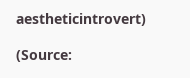aestheticintrovert)

(Source: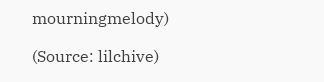mourningmelody)

(Source: lilchive)